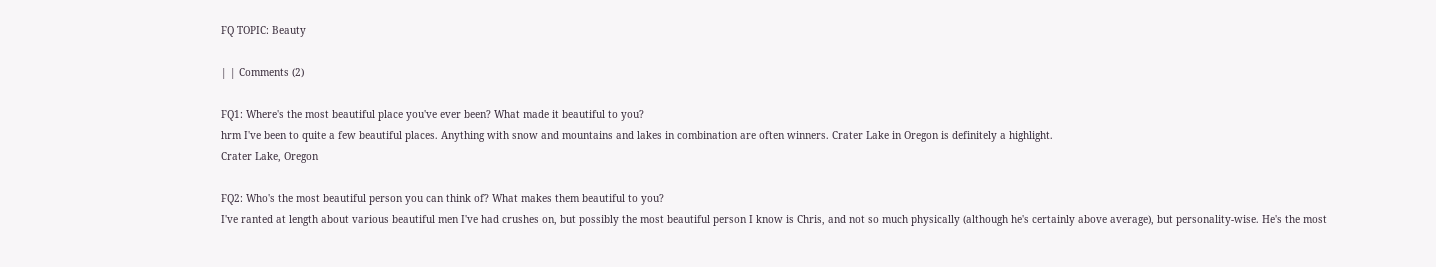FQ TOPIC: Beauty

| | Comments (2)

FQ1: Where's the most beautiful place you've ever been? What made it beautiful to you?
hrm I've been to quite a few beautiful places. Anything with snow and mountains and lakes in combination are often winners. Crater Lake in Oregon is definitely a highlight.
Crater Lake, Oregon

FQ2: Who's the most beautiful person you can think of? What makes them beautiful to you?
I've ranted at length about various beautiful men I've had crushes on, but possibly the most beautiful person I know is Chris, and not so much physically (although he's certainly above average), but personality-wise. He's the most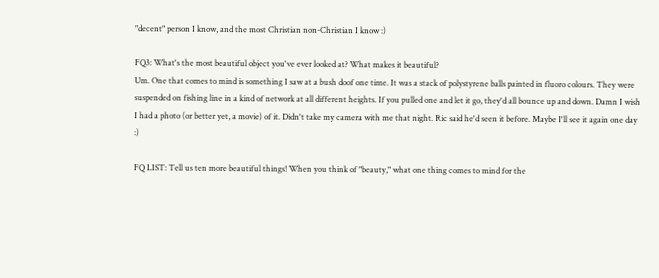"decent" person I know, and the most Christian non-Christian I know :)

FQ3: What's the most beautiful object you've ever looked at? What makes it beautiful?
Um. One that comes to mind is something I saw at a bush doof one time. It was a stack of polystyrene balls painted in fluoro colours. They were suspended on fishing line in a kind of network at all different heights. If you pulled one and let it go, they'd all bounce up and down. Damn I wish I had a photo (or better yet, a movie) of it. Didn't take my camera with me that night. Ric said he'd seen it before. Maybe I'll see it again one day :)

FQ LIST: Tell us ten more beautiful things! When you think of "beauty," what one thing comes to mind for the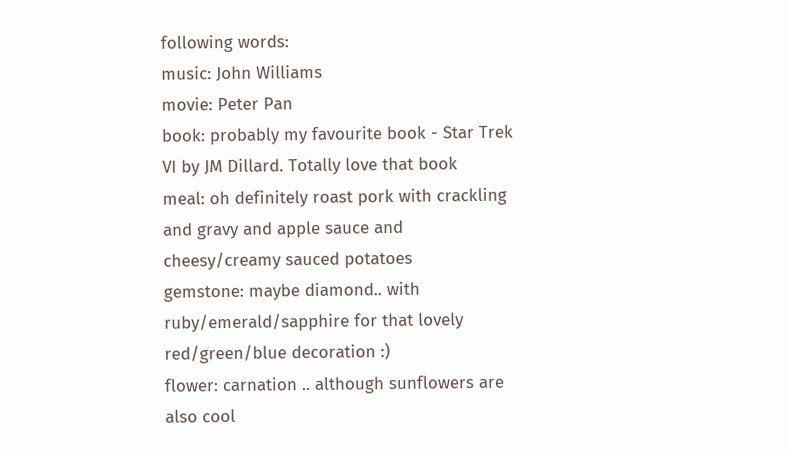following words:
music: John Williams
movie: Peter Pan
book: probably my favourite book - Star Trek VI by JM Dillard. Totally love that book
meal: oh definitely roast pork with crackling and gravy and apple sauce and cheesy/creamy sauced potatoes
gemstone: maybe diamond.. with ruby/emerald/sapphire for that lovely red/green/blue decoration :)
flower: carnation .. although sunflowers are also cool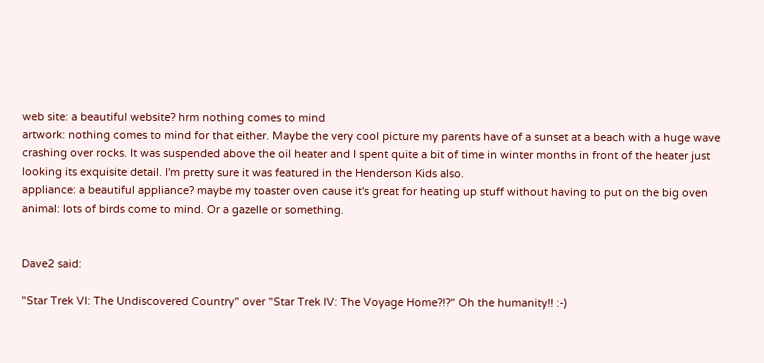web site: a beautiful website? hrm nothing comes to mind
artwork: nothing comes to mind for that either. Maybe the very cool picture my parents have of a sunset at a beach with a huge wave crashing over rocks. It was suspended above the oil heater and I spent quite a bit of time in winter months in front of the heater just looking its exquisite detail. I'm pretty sure it was featured in the Henderson Kids also.
appliance: a beautiful appliance? maybe my toaster oven cause it's great for heating up stuff without having to put on the big oven
animal: lots of birds come to mind. Or a gazelle or something.


Dave2 said:

"Star Trek VI: The Undiscovered Country" over "Star Trek IV: The Voyage Home?!?" Oh the humanity!! :-)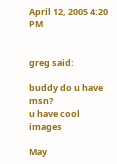April 12, 2005 4:20 PM


greg said:

buddy do u have msn?
u have cool images

May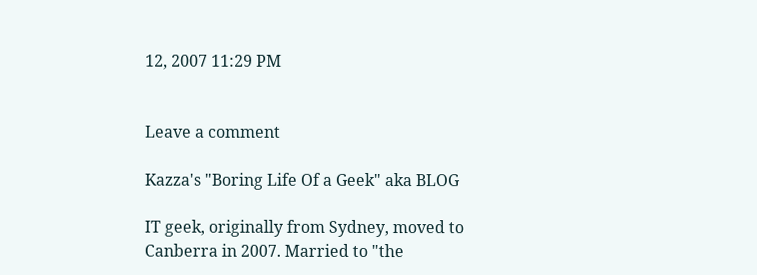12, 2007 11:29 PM


Leave a comment

Kazza's "Boring Life Of a Geek" aka BLOG

IT geek, originally from Sydney, moved to Canberra in 2007. Married to "the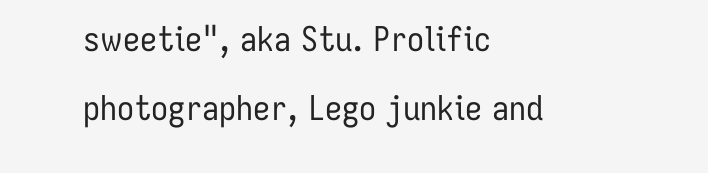sweetie", aka Stu. Prolific photographer, Lego junkie and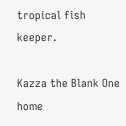tropical fish keeper.

Kazza the Blank One home